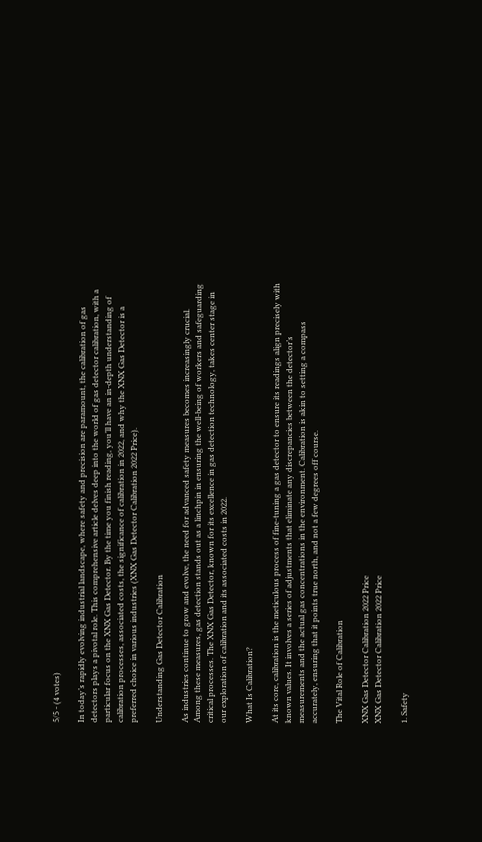5/5 - (4 votes)

In today’s rapidly evolving industrial landscape, where safety and precision are paramount, the calibration of gas detectors plays a pivotal role. This comprehensive article delves deep into the world of gas detector calibration, with a particular focus on the XNX Gas Detector. By the time you finish reading, you’ll have an in-depth understanding of calibration processes, associated costs, the significance of calibration in 2022, and why the XNX Gas Detector is a preferred choice in various industries (XNX Gas Detector Calibration 2022 Price).

Understanding Gas Detector Calibration

As industries continue to grow and evolve, the need for advanced safety measures becomes increasingly crucial. Among these measures, gas detection stands out as a linchpin in ensuring the well-being of workers and safeguarding critical processes. The XNX Gas Detector, known for its excellence in gas detection technology, takes center stage in our exploration of calibration and its associated costs in 2022.

What Is Calibration?

At its core, calibration is the meticulous process of fine-tuning a gas detector to ensure its readings align precisely with known values. It involves a series of adjustments that eliminate any discrepancies between the detector’s measurements and the actual gas concentrations in the environment. Calibration is akin to setting a compass accurately, ensuring that it points true north, and not a few degrees off course.

The Vital Role of Calibration

XNX Gas Detector Calibration 2022 Price
XNX Gas Detector Calibration 2022 Price

1. Safety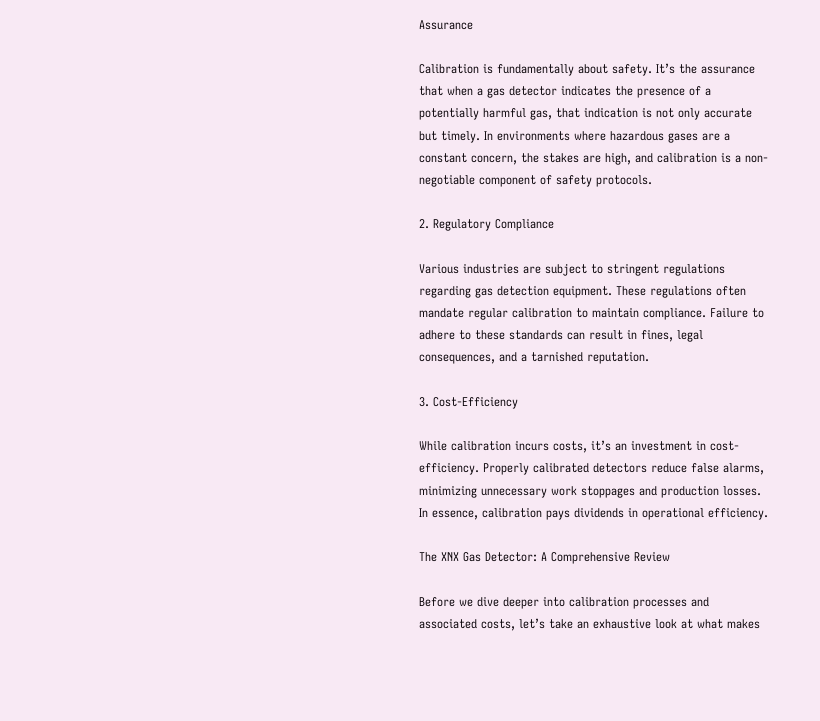Assurance

Calibration is fundamentally about safety. It’s the assurance that when a gas detector indicates the presence of a potentially harmful gas, that indication is not only accurate but timely. In environments where hazardous gases are a constant concern, the stakes are high, and calibration is a non-negotiable component of safety protocols.

2. Regulatory Compliance

Various industries are subject to stringent regulations regarding gas detection equipment. These regulations often mandate regular calibration to maintain compliance. Failure to adhere to these standards can result in fines, legal consequences, and a tarnished reputation.

3. Cost-Efficiency

While calibration incurs costs, it’s an investment in cost-efficiency. Properly calibrated detectors reduce false alarms, minimizing unnecessary work stoppages and production losses. In essence, calibration pays dividends in operational efficiency.

The XNX Gas Detector: A Comprehensive Review

Before we dive deeper into calibration processes and associated costs, let’s take an exhaustive look at what makes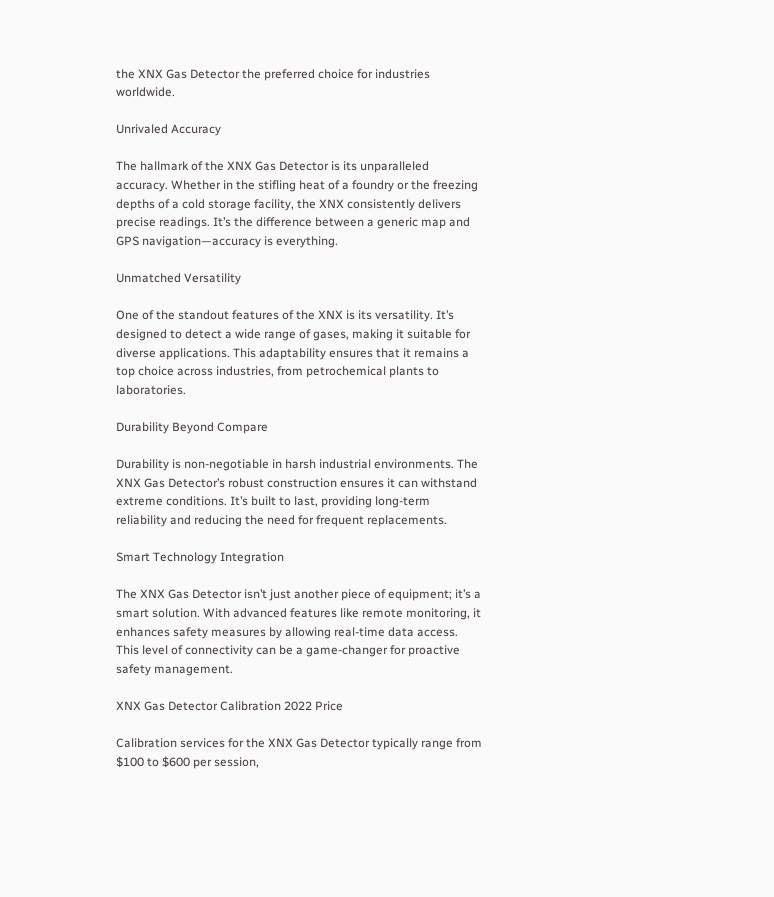the XNX Gas Detector the preferred choice for industries worldwide.

Unrivaled Accuracy

The hallmark of the XNX Gas Detector is its unparalleled accuracy. Whether in the stifling heat of a foundry or the freezing depths of a cold storage facility, the XNX consistently delivers precise readings. It’s the difference between a generic map and GPS navigation—accuracy is everything.

Unmatched Versatility

One of the standout features of the XNX is its versatility. It’s designed to detect a wide range of gases, making it suitable for diverse applications. This adaptability ensures that it remains a top choice across industries, from petrochemical plants to laboratories.

Durability Beyond Compare

Durability is non-negotiable in harsh industrial environments. The XNX Gas Detector’s robust construction ensures it can withstand extreme conditions. It’s built to last, providing long-term reliability and reducing the need for frequent replacements.

Smart Technology Integration

The XNX Gas Detector isn’t just another piece of equipment; it’s a smart solution. With advanced features like remote monitoring, it enhances safety measures by allowing real-time data access. This level of connectivity can be a game-changer for proactive safety management.

XNX Gas Detector Calibration 2022 Price

Calibration services for the XNX Gas Detector typically range from $100 to $600 per session,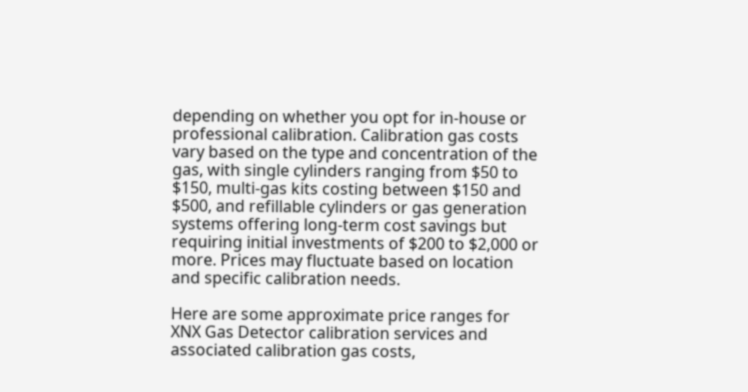depending on whether you opt for in-house or professional calibration. Calibration gas costs vary based on the type and concentration of the gas, with single cylinders ranging from $50 to $150, multi-gas kits costing between $150 and $500, and refillable cylinders or gas generation systems offering long-term cost savings but requiring initial investments of $200 to $2,000 or more. Prices may fluctuate based on location and specific calibration needs.

Here are some approximate price ranges for XNX Gas Detector calibration services and associated calibration gas costs,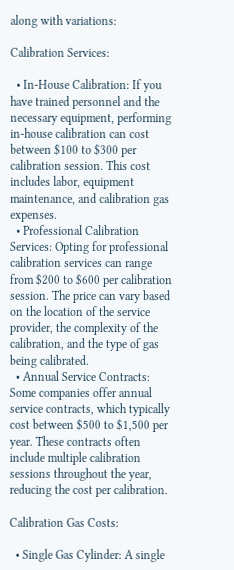along with variations:

Calibration Services:

  • In-House Calibration: If you have trained personnel and the necessary equipment, performing in-house calibration can cost between $100 to $300 per calibration session. This cost includes labor, equipment maintenance, and calibration gas expenses.
  • Professional Calibration Services: Opting for professional calibration services can range from $200 to $600 per calibration session. The price can vary based on the location of the service provider, the complexity of the calibration, and the type of gas being calibrated.
  • Annual Service Contracts: Some companies offer annual service contracts, which typically cost between $500 to $1,500 per year. These contracts often include multiple calibration sessions throughout the year, reducing the cost per calibration.

Calibration Gas Costs:

  • Single Gas Cylinder: A single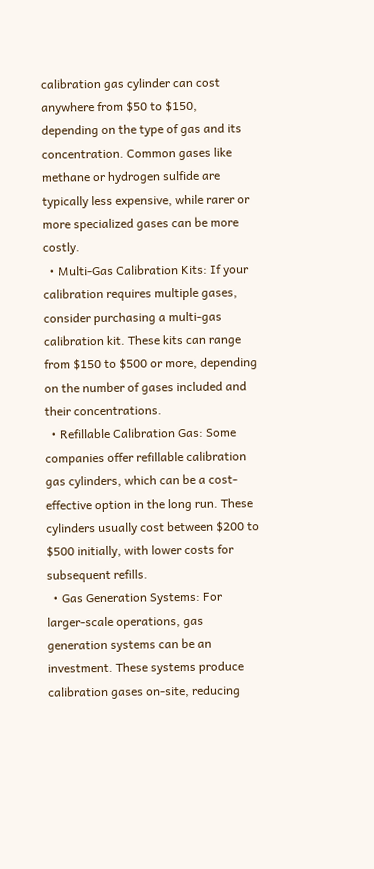calibration gas cylinder can cost anywhere from $50 to $150, depending on the type of gas and its concentration. Common gases like methane or hydrogen sulfide are typically less expensive, while rarer or more specialized gases can be more costly.
  • Multi-Gas Calibration Kits: If your calibration requires multiple gases, consider purchasing a multi-gas calibration kit. These kits can range from $150 to $500 or more, depending on the number of gases included and their concentrations.
  • Refillable Calibration Gas: Some companies offer refillable calibration gas cylinders, which can be a cost-effective option in the long run. These cylinders usually cost between $200 to $500 initially, with lower costs for subsequent refills.
  • Gas Generation Systems: For larger-scale operations, gas generation systems can be an investment. These systems produce calibration gases on-site, reducing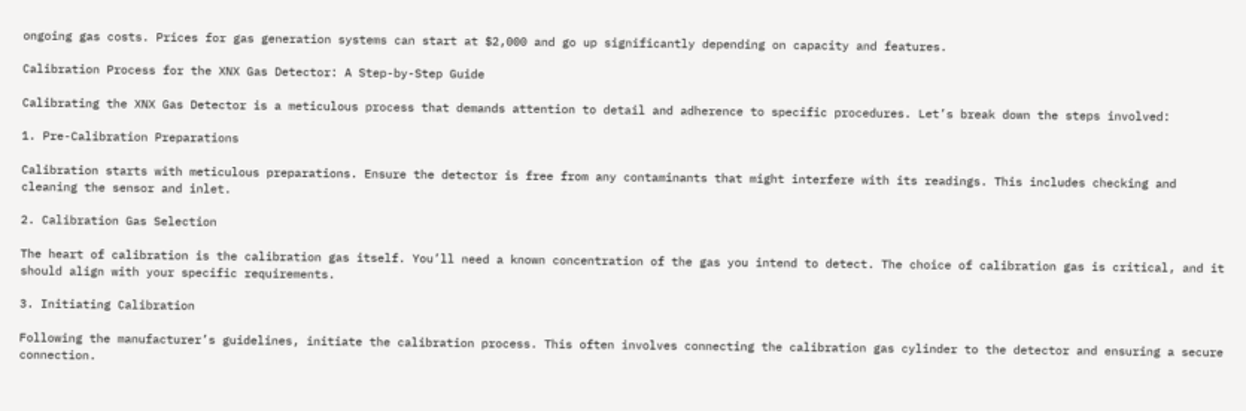ongoing gas costs. Prices for gas generation systems can start at $2,000 and go up significantly depending on capacity and features.

Calibration Process for the XNX Gas Detector: A Step-by-Step Guide

Calibrating the XNX Gas Detector is a meticulous process that demands attention to detail and adherence to specific procedures. Let’s break down the steps involved:

1. Pre-Calibration Preparations

Calibration starts with meticulous preparations. Ensure the detector is free from any contaminants that might interfere with its readings. This includes checking and cleaning the sensor and inlet.

2. Calibration Gas Selection

The heart of calibration is the calibration gas itself. You’ll need a known concentration of the gas you intend to detect. The choice of calibration gas is critical, and it should align with your specific requirements.

3. Initiating Calibration

Following the manufacturer’s guidelines, initiate the calibration process. This often involves connecting the calibration gas cylinder to the detector and ensuring a secure connection.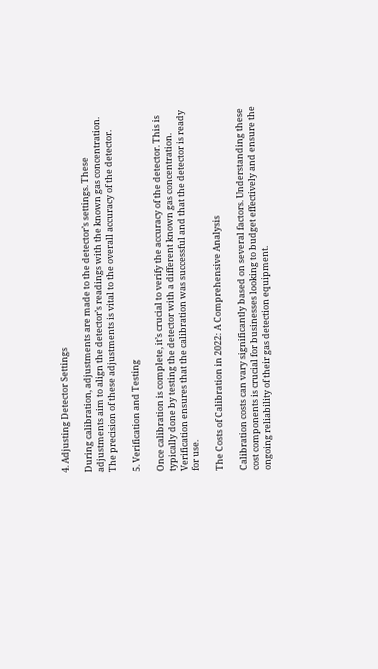4. Adjusting Detector Settings

During calibration, adjustments are made to the detector’s settings. These adjustments aim to align the detector’s readings with the known gas concentration. The precision of these adjustments is vital to the overall accuracy of the detector.

5. Verification and Testing

Once calibration is complete, it’s crucial to verify the accuracy of the detector. This is typically done by testing the detector with a different known gas concentration. Verification ensures that the calibration was successful and that the detector is ready for use.

The Costs of Calibration in 2022: A Comprehensive Analysis

Calibration costs can vary significantly based on several factors. Understanding these cost components is crucial for businesses looking to budget effectively and ensure the ongoing reliability of their gas detection equipment.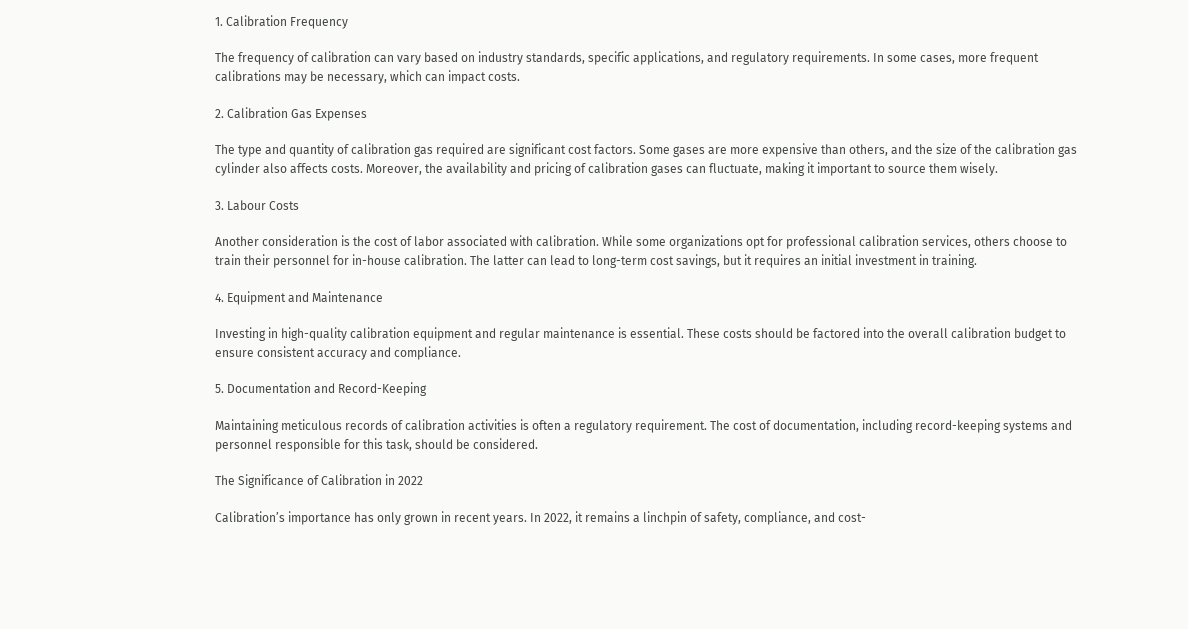1. Calibration Frequency

The frequency of calibration can vary based on industry standards, specific applications, and regulatory requirements. In some cases, more frequent calibrations may be necessary, which can impact costs.

2. Calibration Gas Expenses

The type and quantity of calibration gas required are significant cost factors. Some gases are more expensive than others, and the size of the calibration gas cylinder also affects costs. Moreover, the availability and pricing of calibration gases can fluctuate, making it important to source them wisely.

3. Labour Costs

Another consideration is the cost of labor associated with calibration. While some organizations opt for professional calibration services, others choose to train their personnel for in-house calibration. The latter can lead to long-term cost savings, but it requires an initial investment in training.

4. Equipment and Maintenance

Investing in high-quality calibration equipment and regular maintenance is essential. These costs should be factored into the overall calibration budget to ensure consistent accuracy and compliance.

5. Documentation and Record-Keeping

Maintaining meticulous records of calibration activities is often a regulatory requirement. The cost of documentation, including record-keeping systems and personnel responsible for this task, should be considered.

The Significance of Calibration in 2022

Calibration’s importance has only grown in recent years. In 2022, it remains a linchpin of safety, compliance, and cost-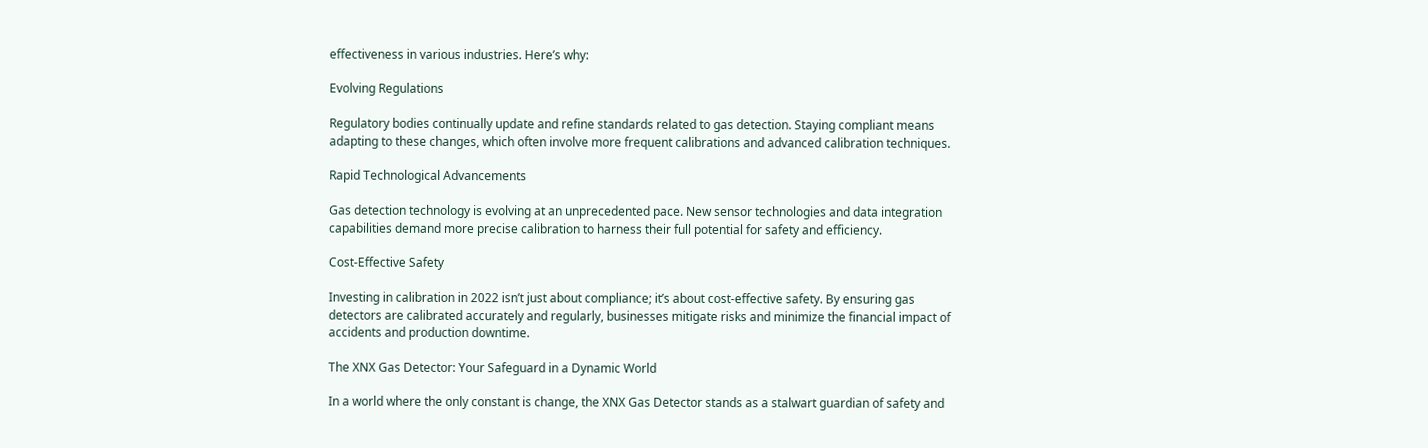effectiveness in various industries. Here’s why:

Evolving Regulations

Regulatory bodies continually update and refine standards related to gas detection. Staying compliant means adapting to these changes, which often involve more frequent calibrations and advanced calibration techniques.

Rapid Technological Advancements

Gas detection technology is evolving at an unprecedented pace. New sensor technologies and data integration capabilities demand more precise calibration to harness their full potential for safety and efficiency.

Cost-Effective Safety

Investing in calibration in 2022 isn’t just about compliance; it’s about cost-effective safety. By ensuring gas detectors are calibrated accurately and regularly, businesses mitigate risks and minimize the financial impact of accidents and production downtime.

The XNX Gas Detector: Your Safeguard in a Dynamic World

In a world where the only constant is change, the XNX Gas Detector stands as a stalwart guardian of safety and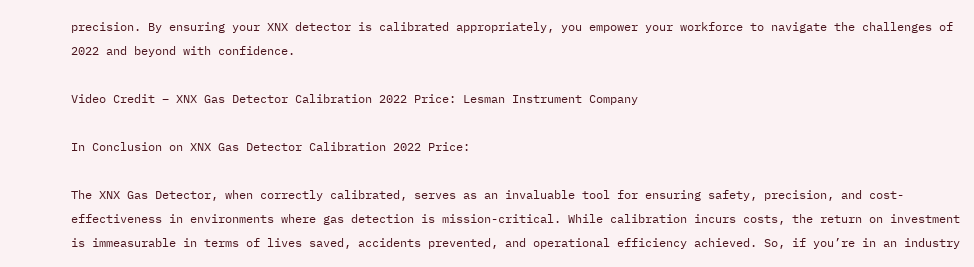precision. By ensuring your XNX detector is calibrated appropriately, you empower your workforce to navigate the challenges of 2022 and beyond with confidence.

Video Credit – XNX Gas Detector Calibration 2022 Price: Lesman Instrument Company

In Conclusion on XNX Gas Detector Calibration 2022 Price:

The XNX Gas Detector, when correctly calibrated, serves as an invaluable tool for ensuring safety, precision, and cost-effectiveness in environments where gas detection is mission-critical. While calibration incurs costs, the return on investment is immeasurable in terms of lives saved, accidents prevented, and operational efficiency achieved. So, if you’re in an industry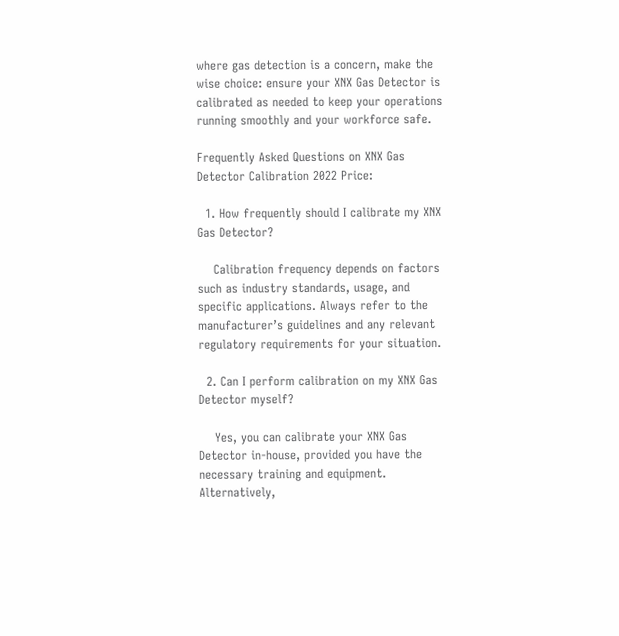where gas detection is a concern, make the wise choice: ensure your XNX Gas Detector is calibrated as needed to keep your operations running smoothly and your workforce safe.

Frequently Asked Questions on XNX Gas Detector Calibration 2022 Price:

  1. How frequently should I calibrate my XNX Gas Detector?

    Calibration frequency depends on factors such as industry standards, usage, and specific applications. Always refer to the manufacturer’s guidelines and any relevant regulatory requirements for your situation.

  2. Can I perform calibration on my XNX Gas Detector myself?

    Yes, you can calibrate your XNX Gas Detector in-house, provided you have the necessary training and equipment. Alternatively,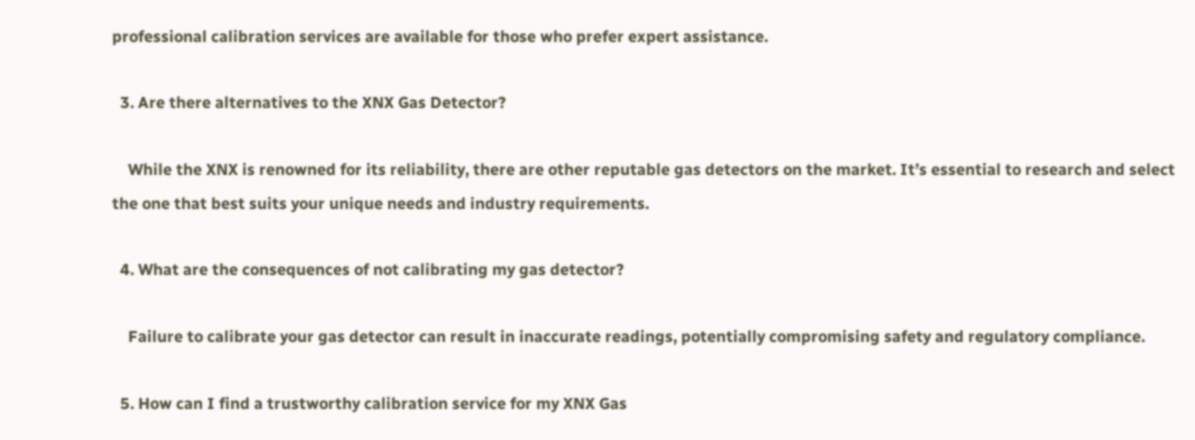professional calibration services are available for those who prefer expert assistance.

  3. Are there alternatives to the XNX Gas Detector?

    While the XNX is renowned for its reliability, there are other reputable gas detectors on the market. It’s essential to research and select the one that best suits your unique needs and industry requirements.

  4. What are the consequences of not calibrating my gas detector?

    Failure to calibrate your gas detector can result in inaccurate readings, potentially compromising safety and regulatory compliance.

  5. How can I find a trustworthy calibration service for my XNX Gas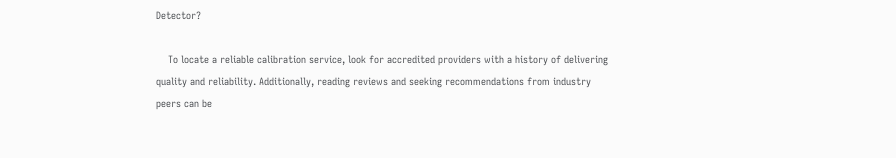Detector?

    To locate a reliable calibration service, look for accredited providers with a history of delivering quality and reliability. Additionally, reading reviews and seeking recommendations from industry peers can be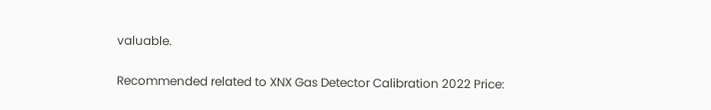valuable.

Recommended related to XNX Gas Detector Calibration 2022 Price: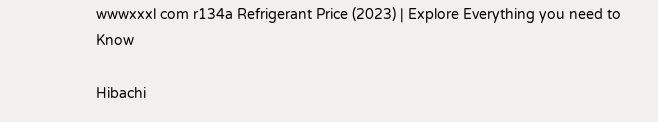wwwxxxl com r134a Refrigerant Price (2023) | Explore Everything you need to Know

Hibachi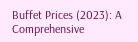Buffet Prices (2023): A Comprehensive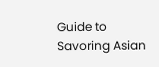Guide to Savoring Asian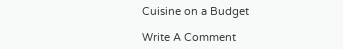Cuisine on a Budget

Write A Comment